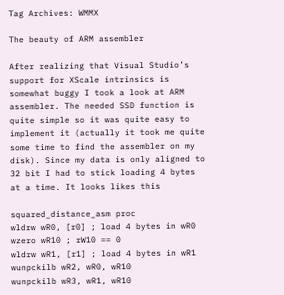Tag Archives: WMMX

The beauty of ARM assembler

After realizing that Visual Studio’s support for XScale intrinsics is somewhat buggy I took a look at ARM assembler. The needed SSD function is quite simple so it was quite easy to implement it (actually it took me quite some time to find the assembler on my disk). Since my data is only aligned to 32 bit I had to stick loading 4 bytes at a time. It looks likes this

squared_distance_asm proc
wldrw wR0, [r0] ; load 4 bytes in wR0
wzero wR10 ; rW10 == 0
wldrw wR1, [r1] ; load 4 bytes in wR1
wunpckilb wR2, wR0, wR10
wunpckilb wR3, wR1, wR10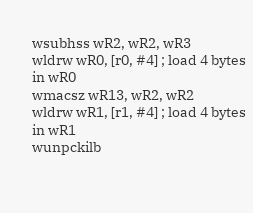wsubhss wR2, wR2, wR3
wldrw wR0, [r0, #4] ; load 4 bytes in wR0
wmacsz wR13, wR2, wR2
wldrw wR1, [r1, #4] ; load 4 bytes in wR1
wunpckilb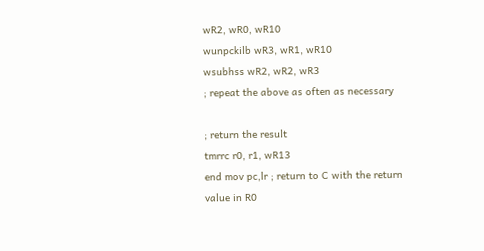wR2, wR0, wR10
wunpckilb wR3, wR1, wR10
wsubhss wR2, wR2, wR3
; repeat the above as often as necessary

; return the result
tmrrc r0, r1, wR13
end mov pc,lr ; return to C with the return value in R0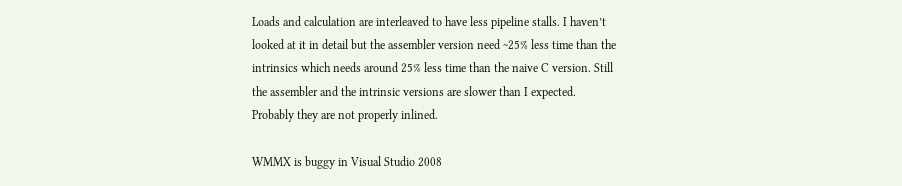Loads and calculation are interleaved to have less pipeline stalls. I haven’t looked at it in detail but the assembler version need ~25% less time than the intrinsics which needs around 25% less time than the naive C version. Still the assembler and the intrinsic versions are slower than I expected. Probably they are not properly inlined.

WMMX is buggy in Visual Studio 2008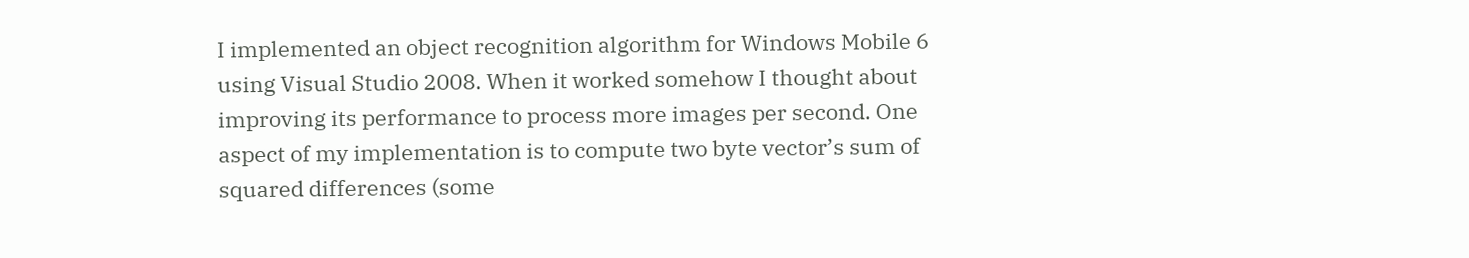I implemented an object recognition algorithm for Windows Mobile 6 using Visual Studio 2008. When it worked somehow I thought about improving its performance to process more images per second. One aspect of my implementation is to compute two byte vector’s sum of squared differences (some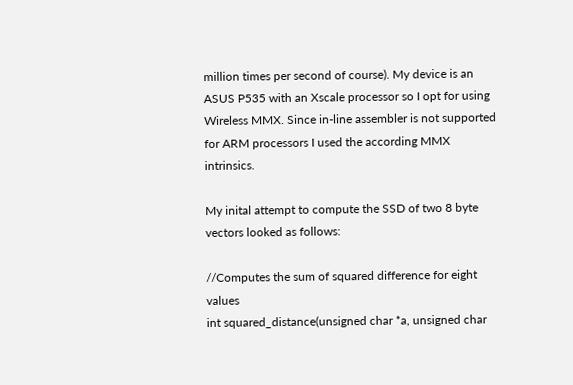million times per second of course). My device is an ASUS P535 with an Xscale processor so I opt for using Wireless MMX. Since in-line assembler is not supported for ARM processors I used the according MMX intrinsics.

My inital attempt to compute the SSD of two 8 byte vectors looked as follows:

//Computes the sum of squared difference for eight values
int squared_distance(unsigned char *a, unsigned char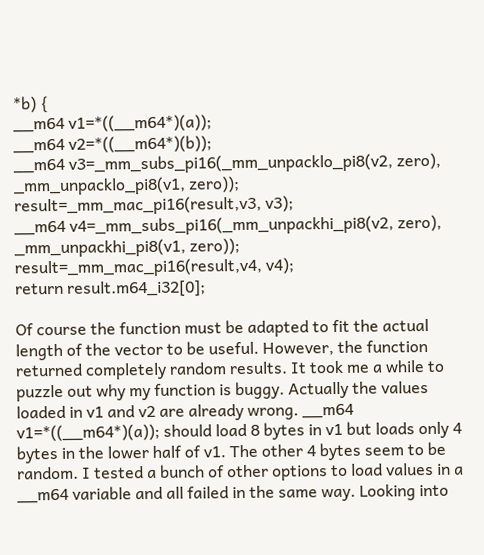*b) {
__m64 v1=*((__m64*)(a));
__m64 v2=*((__m64*)(b));
__m64 v3=_mm_subs_pi16(_mm_unpacklo_pi8(v2, zero), _mm_unpacklo_pi8(v1, zero));
result=_mm_mac_pi16(result,v3, v3);
__m64 v4=_mm_subs_pi16(_mm_unpackhi_pi8(v2, zero), _mm_unpackhi_pi8(v1, zero));
result=_mm_mac_pi16(result,v4, v4);
return result.m64_i32[0];

Of course the function must be adapted to fit the actual length of the vector to be useful. However, the function returned completely random results. It took me a while to puzzle out why my function is buggy. Actually the values loaded in v1 and v2 are already wrong. __m64 v1=*((__m64*)(a)); should load 8 bytes in v1 but loads only 4 bytes in the lower half of v1. The other 4 bytes seem to be random. I tested a bunch of other options to load values in a __m64 variable and all failed in the same way. Looking into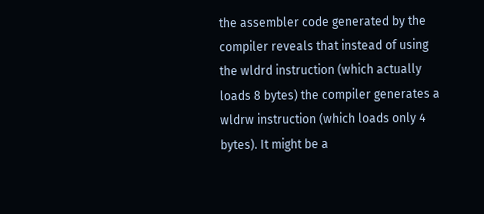the assembler code generated by the compiler reveals that instead of using the wldrd instruction (which actually loads 8 bytes) the compiler generates a wldrw instruction (which loads only 4 bytes). It might be a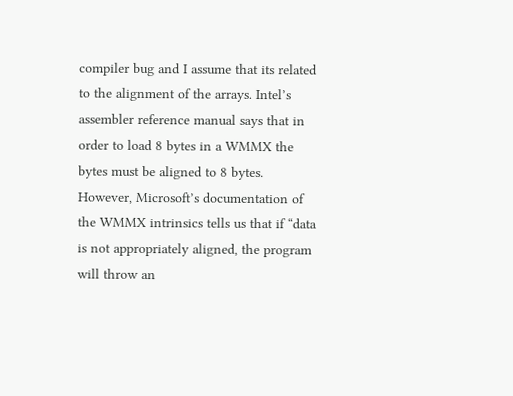compiler bug and I assume that its related to the alignment of the arrays. Intel’s assembler reference manual says that in order to load 8 bytes in a WMMX the bytes must be aligned to 8 bytes. However, Microsoft’s documentation of the WMMX intrinsics tells us that if “data is not appropriately aligned, the program will throw an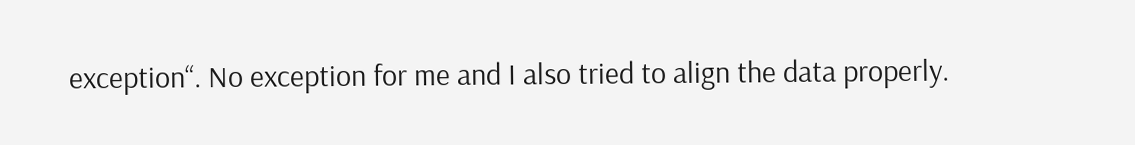exception“. No exception for me and I also tried to align the data properly.